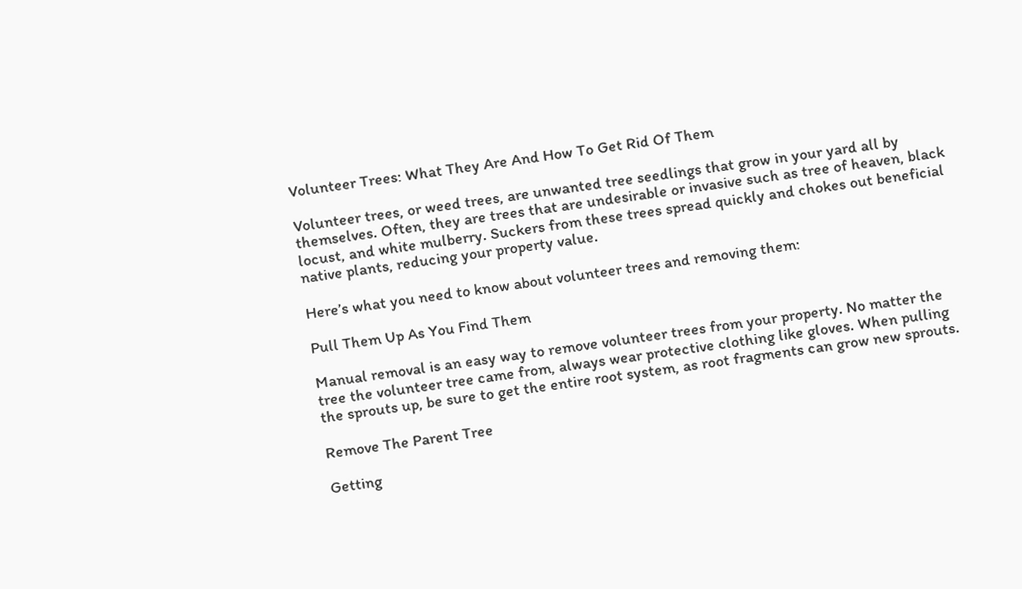Volunteer Trees: What They Are And How To Get Rid Of Them

Volunteer trees, or weed trees, are unwanted tree seedlings that grow in your yard all by themselves. Often, they are trees that are undesirable or invasive such as tree of heaven, black locust, and white mulberry. Suckers from these trees spread quickly and chokes out beneficial native plants, reducing your property value.

Here’s what you need to know about volunteer trees and removing them:

Pull Them Up As You Find Them

Manual removal is an easy way to remove volunteer trees from your property. No matter the tree the volunteer tree came from, always wear protective clothing like gloves. When pulling the sprouts up, be sure to get the entire root system, as root fragments can grow new sprouts.

Remove The Parent Tree

Getting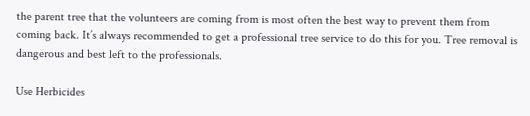the parent tree that the volunteers are coming from is most often the best way to prevent them from coming back. It’s always recommended to get a professional tree service to do this for you. Tree removal is dangerous and best left to the professionals.

Use Herbicides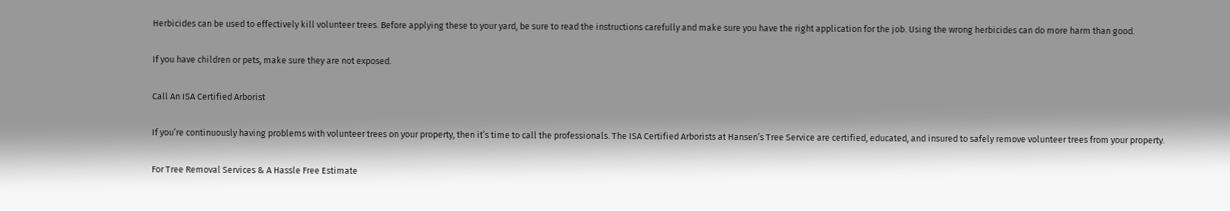Herbicides can be used to effectively kill volunteer trees. Before applying these to your yard, be sure to read the instructions carefully and make sure you have the right application for the job. Using the wrong herbicides can do more harm than good.

If you have children or pets, make sure they are not exposed.

Call An ISA Certified Arborist

If you’re continuously having problems with volunteer trees on your property, then it’s time to call the professionals. The ISA Certified Arborists at Hansen’s Tree Service are certified, educated, and insured to safely remove volunteer trees from your property.

For Tree Removal Services & A Hassle Free Estimate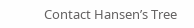Contact Hansen’s Tree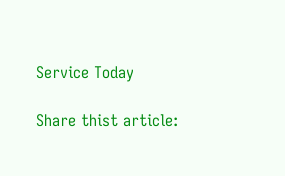Service Today

Share thist article: